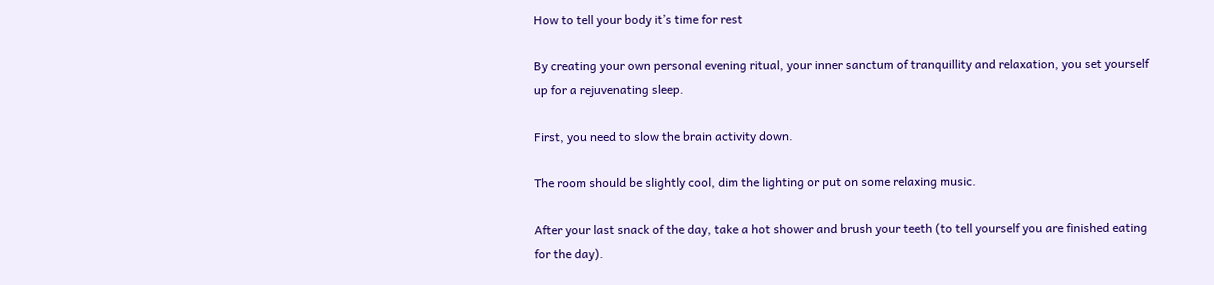How to tell your body it’s time for rest

By creating your own personal evening ritual, your inner sanctum of tranquillity and relaxation, you set yourself up for a rejuvenating sleep.

First, you need to slow the brain activity down.

The room should be slightly cool, dim the lighting or put on some relaxing music.

After your last snack of the day, take a hot shower and brush your teeth (to tell yourself you are finished eating for the day).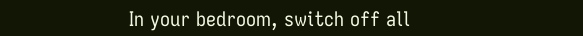In your bedroom, switch off all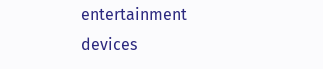entertainment devices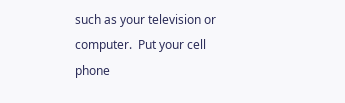such as your television or computer.  Put your cell phone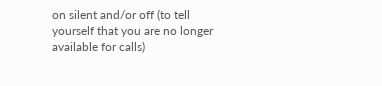on silent and/or off (to tell yourself that you are no longer available for calls)